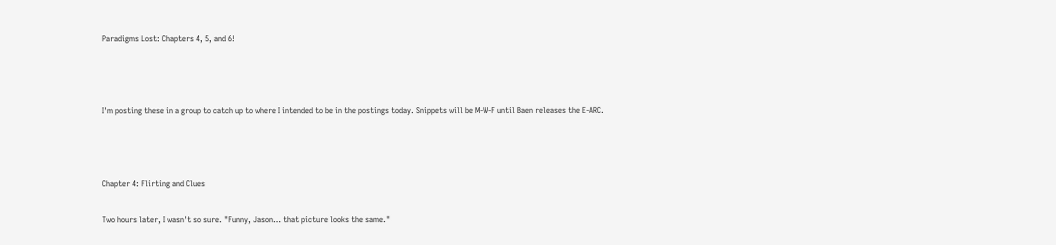Paradigms Lost: Chapters 4, 5, and 6!



I'm posting these in a group to catch up to where I intended to be in the postings today. Snippets will be M-W-F until Baen releases the E-ARC.



Chapter 4: Flirting and Clues

Two hours later, I wasn't so sure. "Funny, Jason… that picture looks the same."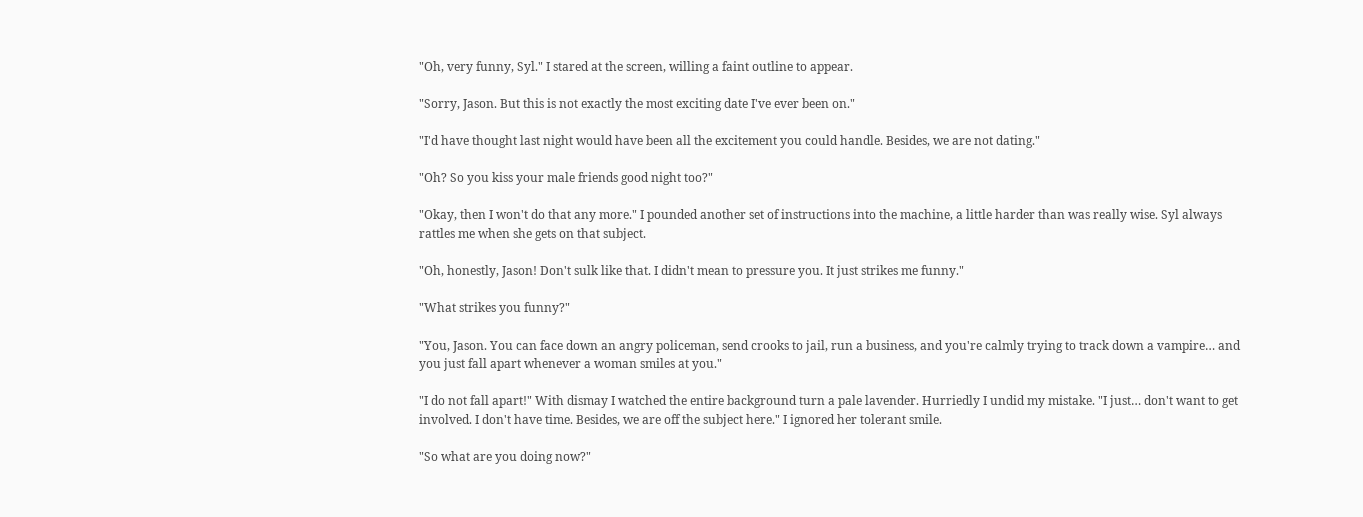"Oh, very funny, Syl." I stared at the screen, willing a faint outline to appear.

"Sorry, Jason. But this is not exactly the most exciting date I've ever been on."

"I'd have thought last night would have been all the excitement you could handle. Besides, we are not dating."

"Oh? So you kiss your male friends good night too?"

"Okay, then I won't do that any more." I pounded another set of instructions into the machine, a little harder than was really wise. Syl always rattles me when she gets on that subject.

"Oh, honestly, Jason! Don't sulk like that. I didn't mean to pressure you. It just strikes me funny."

"What strikes you funny?"

"You, Jason. You can face down an angry policeman, send crooks to jail, run a business, and you're calmly trying to track down a vampire… and you just fall apart whenever a woman smiles at you."

"I do not fall apart!" With dismay I watched the entire background turn a pale lavender. Hurriedly I undid my mistake. "I just… don't want to get involved. I don't have time. Besides, we are off the subject here." I ignored her tolerant smile.

"So what are you doing now?"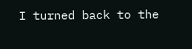I turned back to the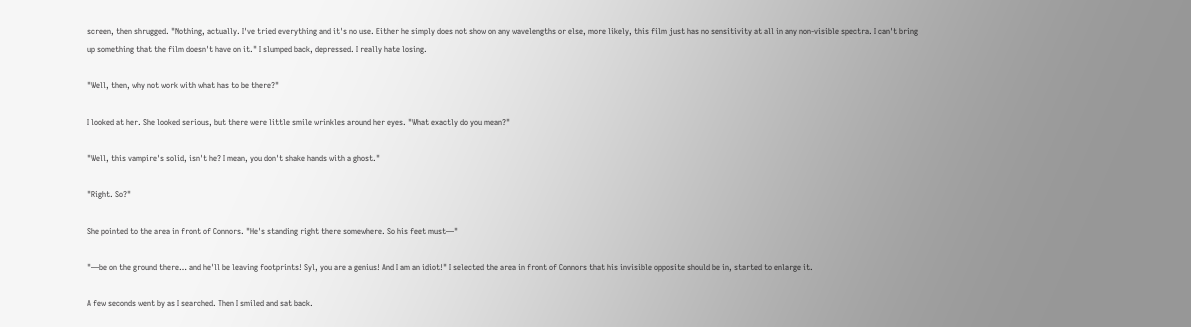screen, then shrugged. "Nothing, actually. I've tried everything and it's no use. Either he simply does not show on any wavelengths or else, more likely, this film just has no sensitivity at all in any non-visible spectra. I can't bring up something that the film doesn't have on it." I slumped back, depressed. I really hate losing.

"Well, then, why not work with what has to be there?"

I looked at her. She looked serious, but there were little smile wrinkles around her eyes. "What exactly do you mean?"

"Well, this vampire's solid, isn't he? I mean, you don't shake hands with a ghost."

"Right. So?"

She pointed to the area in front of Connors. "He's standing right there somewhere. So his feet must—"

"—be on the ground there… and he'll be leaving footprints! Syl, you are a genius! And I am an idiot!" I selected the area in front of Connors that his invisible opposite should be in, started to enlarge it.

A few seconds went by as I searched. Then I smiled and sat back.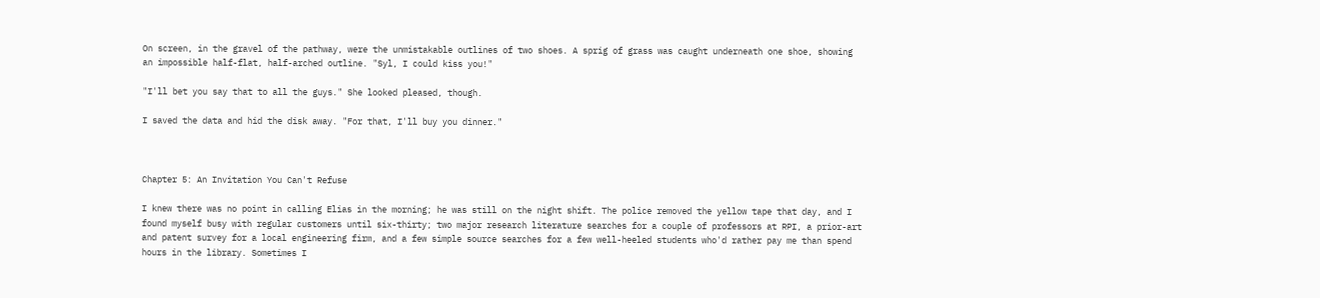On screen, in the gravel of the pathway, were the unmistakable outlines of two shoes. A sprig of grass was caught underneath one shoe, showing an impossible half-flat, half-arched outline. "Syl, I could kiss you!"

"I'll bet you say that to all the guys." She looked pleased, though.

I saved the data and hid the disk away. "For that, I'll buy you dinner."



Chapter 5: An Invitation You Can't Refuse

I knew there was no point in calling Elias in the morning; he was still on the night shift. The police removed the yellow tape that day, and I found myself busy with regular customers until six-thirty; two major research literature searches for a couple of professors at RPI, a prior-art and patent survey for a local engineering firm, and a few simple source searches for a few well-heeled students who'd rather pay me than spend hours in the library. Sometimes I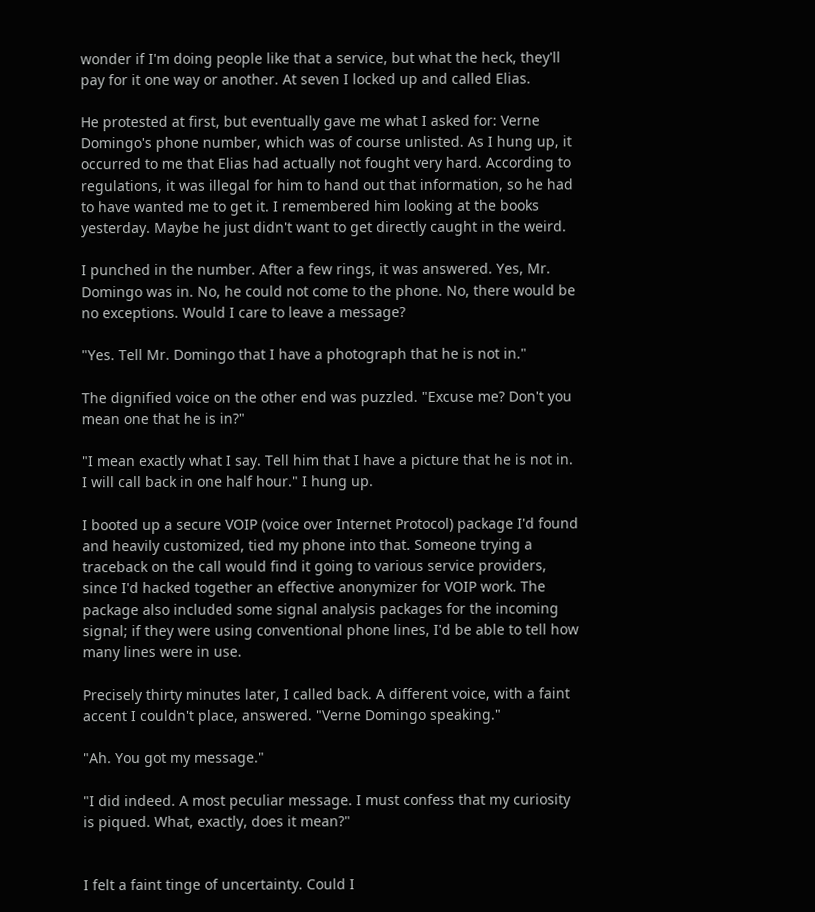wonder if I'm doing people like that a service, but what the heck, they'll pay for it one way or another. At seven I locked up and called Elias.

He protested at first, but eventually gave me what I asked for: Verne Domingo's phone number, which was of course unlisted. As I hung up, it occurred to me that Elias had actually not fought very hard. According to regulations, it was illegal for him to hand out that information, so he had to have wanted me to get it. I remembered him looking at the books yesterday. Maybe he just didn't want to get directly caught in the weird.

I punched in the number. After a few rings, it was answered. Yes, Mr. Domingo was in. No, he could not come to the phone. No, there would be no exceptions. Would I care to leave a message?

"Yes. Tell Mr. Domingo that I have a photograph that he is not in."

The dignified voice on the other end was puzzled. "Excuse me? Don't you mean one that he is in?"

"I mean exactly what I say. Tell him that I have a picture that he is not in. I will call back in one half hour." I hung up.

I booted up a secure VOIP (voice over Internet Protocol) package I'd found and heavily customized, tied my phone into that. Someone trying a traceback on the call would find it going to various service providers, since I'd hacked together an effective anonymizer for VOIP work. The package also included some signal analysis packages for the incoming signal; if they were using conventional phone lines, I'd be able to tell how many lines were in use.

Precisely thirty minutes later, I called back. A different voice, with a faint accent I couldn't place, answered. "Verne Domingo speaking."

"Ah. You got my message."

"I did indeed. A most peculiar message. I must confess that my curiosity is piqued. What, exactly, does it mean?"


I felt a faint tinge of uncertainty. Could I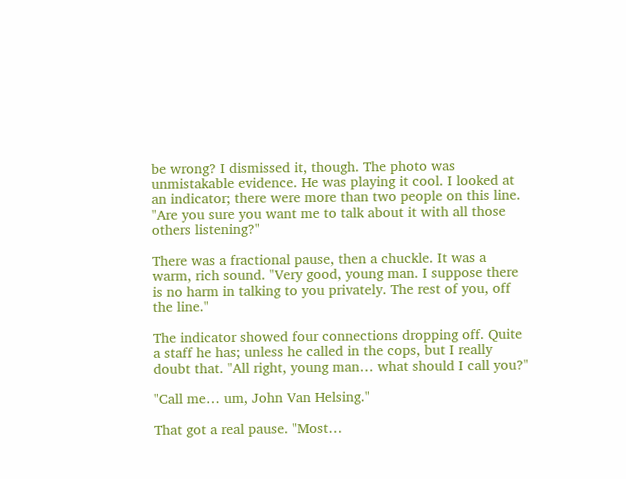be wrong? I dismissed it, though. The photo was unmistakable evidence. He was playing it cool. I looked at an indicator; there were more than two people on this line. "Are you sure you want me to talk about it with all those others listening?"

There was a fractional pause, then a chuckle. It was a warm, rich sound. "Very good, young man. I suppose there is no harm in talking to you privately. The rest of you, off the line."

The indicator showed four connections dropping off. Quite a staff he has; unless he called in the cops, but I really doubt that. "All right, young man… what should I call you?"

"Call me… um, John Van Helsing."

That got a real pause. "Most…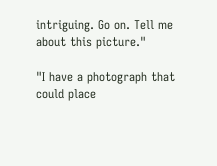intriguing. Go on. Tell me about this picture."

"I have a photograph that could place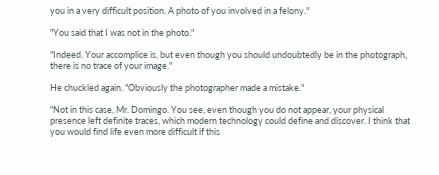you in a very difficult position. A photo of you involved in a felony."

"You said that I was not in the photo."

"Indeed. Your accomplice is, but even though you should undoubtedly be in the photograph, there is no trace of your image."

He chuckled again. "Obviously the photographer made a mistake."

"Not in this case, Mr. Domingo. You see, even though you do not appear, your physical presence left definite traces, which modern technology could define and discover. I think that you would find life even more difficult if this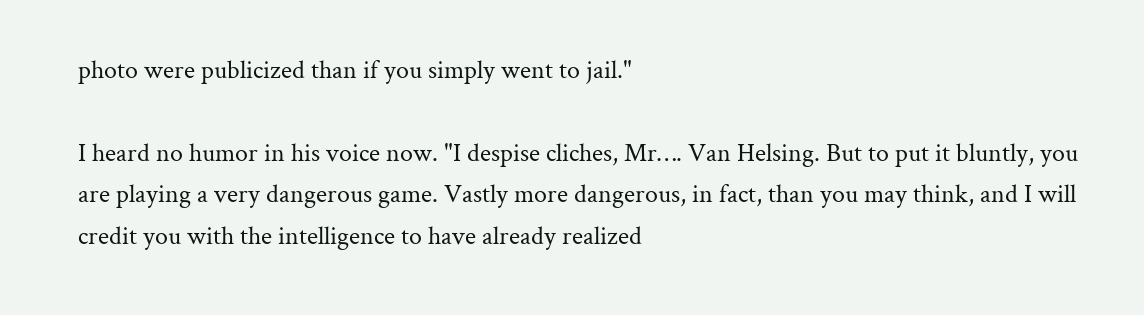photo were publicized than if you simply went to jail."

I heard no humor in his voice now. "I despise cliches, Mr…. Van Helsing. But to put it bluntly, you are playing a very dangerous game. Vastly more dangerous, in fact, than you may think, and I will credit you with the intelligence to have already realized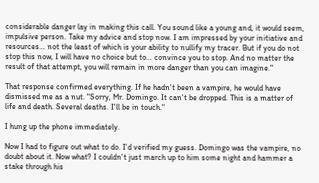considerable danger lay in making this call. You sound like a young and, it would seem, impulsive person. Take my advice and stop now. I am impressed by your initiative and resources… not the least of which is your ability to nullify my tracer. But if you do not stop this now, I will have no choice but to… convince you to stop. And no matter the result of that attempt, you will remain in more danger than you can imagine."

That response confirmed everything. If he hadn't been a vampire, he would have dismissed me as a nut. "Sorry, Mr. Domingo. It can't be dropped. This is a matter of life and death. Several deaths. I'll be in touch."

I hung up the phone immediately.

Now I had to figure out what to do. I'd verified my guess. Domingo was the vampire, no doubt about it. Now what? I couldn't just march up to him some night and hammer a stake through his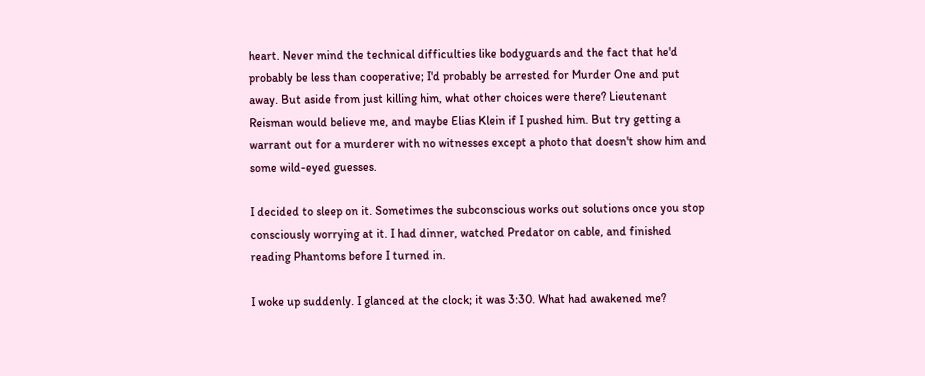heart. Never mind the technical difficulties like bodyguards and the fact that he'd probably be less than cooperative; I'd probably be arrested for Murder One and put away. But aside from just killing him, what other choices were there? Lieutenant Reisman would believe me, and maybe Elias Klein if I pushed him. But try getting a warrant out for a murderer with no witnesses except a photo that doesn't show him and some wild-eyed guesses.

I decided to sleep on it. Sometimes the subconscious works out solutions once you stop consciously worrying at it. I had dinner, watched Predator on cable, and finished reading Phantoms before I turned in.

I woke up suddenly. I glanced at the clock; it was 3:30. What had awakened me?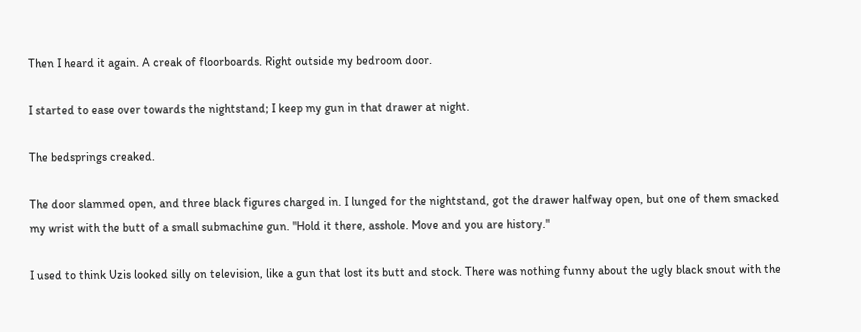Then I heard it again. A creak of floorboards. Right outside my bedroom door.

I started to ease over towards the nightstand; I keep my gun in that drawer at night.

The bedsprings creaked.

The door slammed open, and three black figures charged in. I lunged for the nightstand, got the drawer halfway open, but one of them smacked my wrist with the butt of a small submachine gun. "Hold it there, asshole. Move and you are history."

I used to think Uzis looked silly on television, like a gun that lost its butt and stock. There was nothing funny about the ugly black snout with the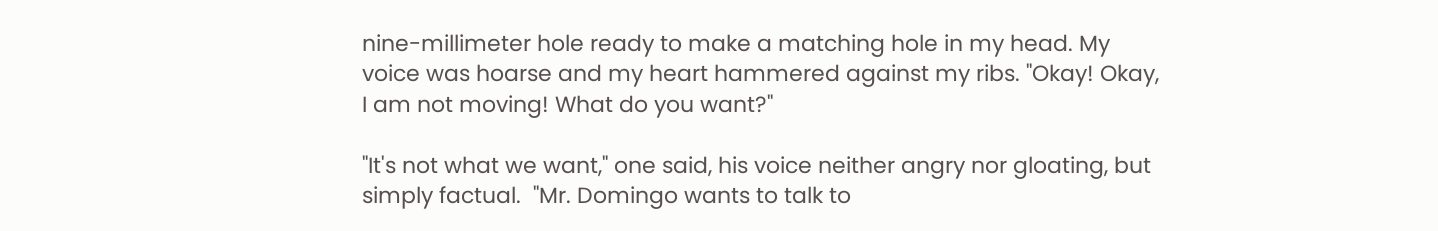nine-millimeter hole ready to make a matching hole in my head. My voice was hoarse and my heart hammered against my ribs. "Okay! Okay, I am not moving! What do you want?"

"It's not what we want," one said, his voice neither angry nor gloating, but simply factual.  "Mr. Domingo wants to talk to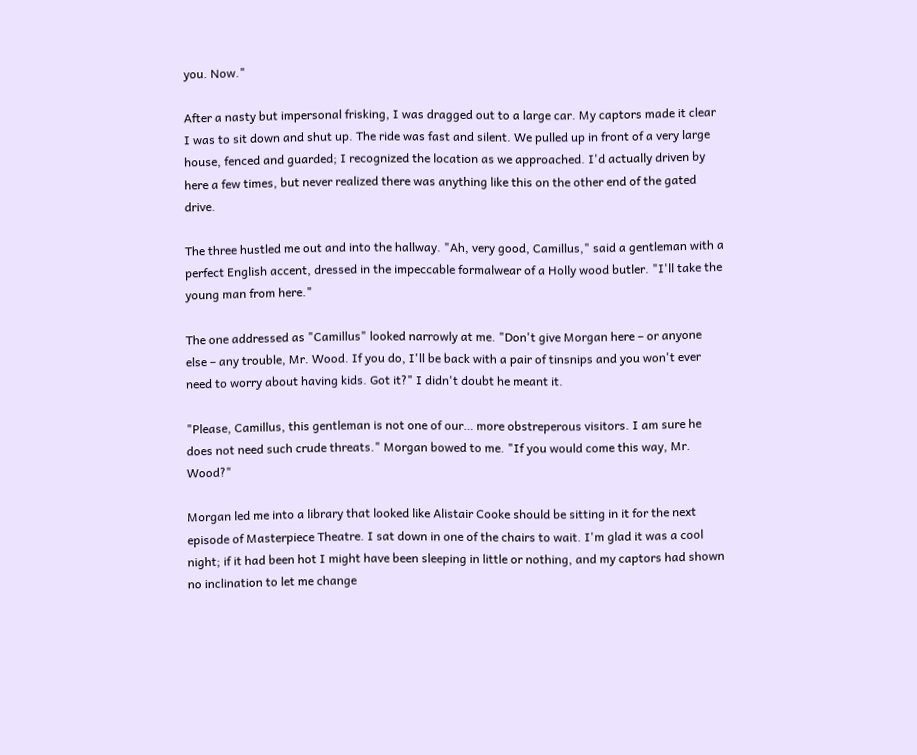you. Now."

After a nasty but impersonal frisking, I was dragged out to a large car. My captors made it clear I was to sit down and shut up. The ride was fast and silent. We pulled up in front of a very large house, fenced and guarded; I recognized the location as we approached. I'd actually driven by here a few times, but never realized there was anything like this on the other end of the gated drive.

The three hustled me out and into the hallway. "Ah, very good, Camillus," said a gentleman with a perfect English accent, dressed in the impeccable formalwear of a Holly wood butler. "I'll take the young man from here."

The one addressed as "Camillus" looked narrowly at me. "Don't give Morgan here – or anyone else – any trouble, Mr. Wood. If you do, I'll be back with a pair of tinsnips and you won't ever need to worry about having kids. Got it?" I didn't doubt he meant it.

"Please, Camillus, this gentleman is not one of our… more obstreperous visitors. I am sure he does not need such crude threats." Morgan bowed to me. "If you would come this way, Mr. Wood?"

Morgan led me into a library that looked like Alistair Cooke should be sitting in it for the next episode of Masterpiece Theatre. I sat down in one of the chairs to wait. I'm glad it was a cool night; if it had been hot I might have been sleeping in little or nothing, and my captors had shown no inclination to let me change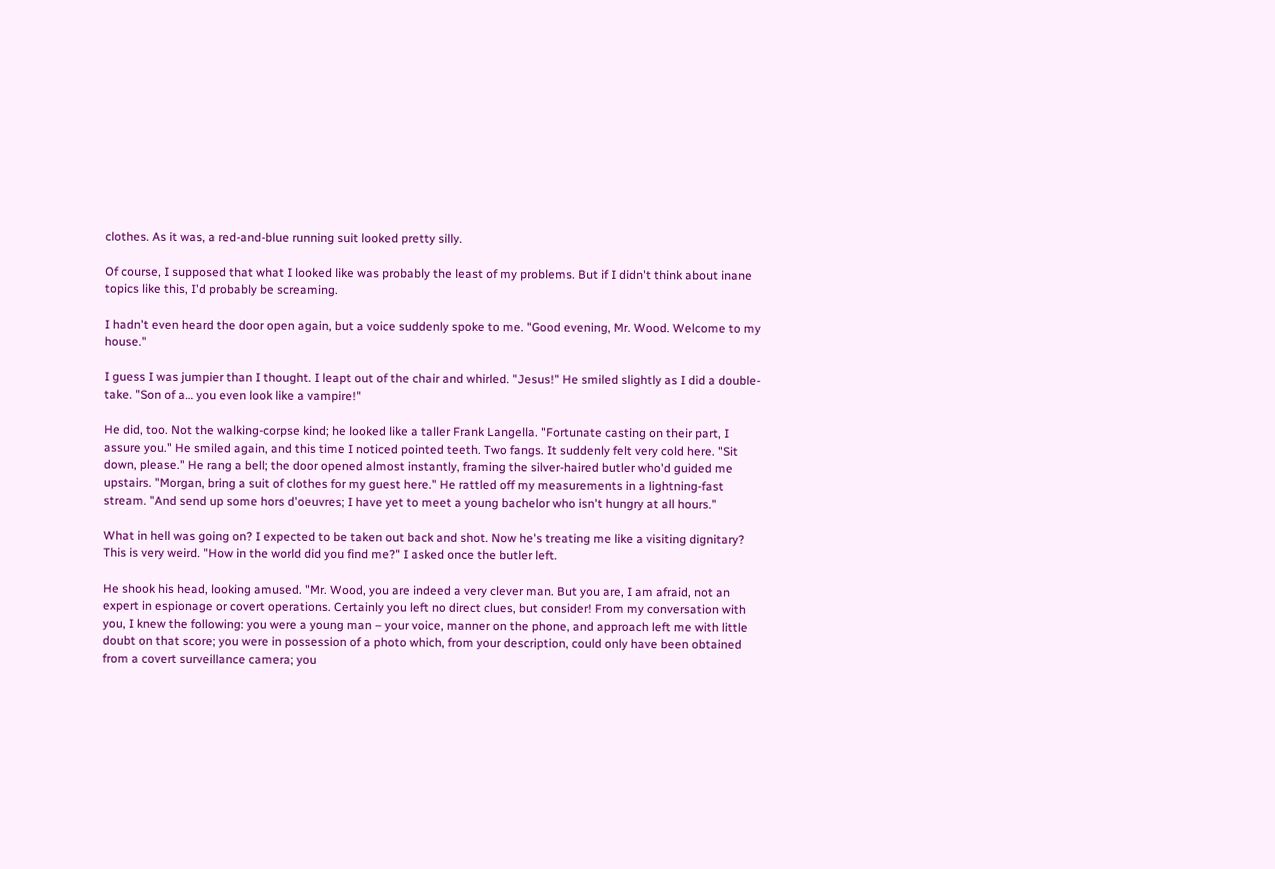clothes. As it was, a red-and-blue running suit looked pretty silly.

Of course, I supposed that what I looked like was probably the least of my problems. But if I didn't think about inane topics like this, I'd probably be screaming.

I hadn't even heard the door open again, but a voice suddenly spoke to me. "Good evening, Mr. Wood. Welcome to my house."

I guess I was jumpier than I thought. I leapt out of the chair and whirled. "Jesus!" He smiled slightly as I did a double-take. "Son of a… you even look like a vampire!"

He did, too. Not the walking-corpse kind; he looked like a taller Frank Langella. "Fortunate casting on their part, I assure you." He smiled again, and this time I noticed pointed teeth. Two fangs. It suddenly felt very cold here. "Sit down, please." He rang a bell; the door opened almost instantly, framing the silver-haired butler who'd guided me upstairs. "Morgan, bring a suit of clothes for my guest here." He rattled off my measurements in a lightning-fast stream. "And send up some hors d'oeuvres; I have yet to meet a young bachelor who isn't hungry at all hours."

What in hell was going on? I expected to be taken out back and shot. Now he's treating me like a visiting dignitary? This is very weird. "How in the world did you find me?" I asked once the butler left.

He shook his head, looking amused. "Mr. Wood, you are indeed a very clever man. But you are, I am afraid, not an expert in espionage or covert operations. Certainly you left no direct clues, but consider! From my conversation with you, I knew the following: you were a young man – your voice, manner on the phone, and approach left me with little doubt on that score; you were in possession of a photo which, from your description, could only have been obtained from a covert surveillance camera; you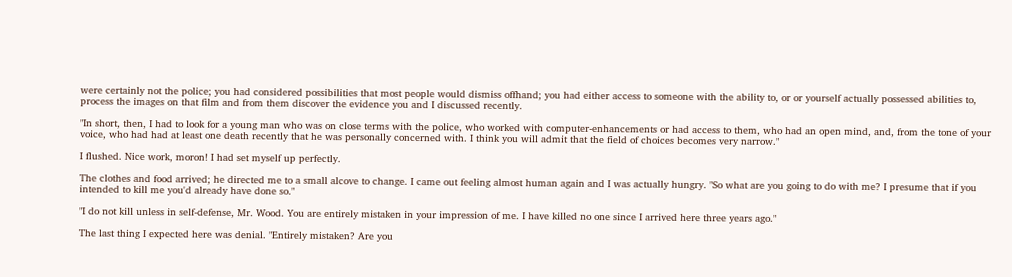were certainly not the police; you had considered possibilities that most people would dismiss offhand; you had either access to someone with the ability to, or or yourself actually possessed abilities to, process the images on that film and from them discover the evidence you and I discussed recently.

"In short, then, I had to look for a young man who was on close terms with the police, who worked with computer-enhancements or had access to them, who had an open mind, and, from the tone of your voice, who had had at least one death recently that he was personally concerned with. I think you will admit that the field of choices becomes very narrow."

I flushed. Nice work, moron! I had set myself up perfectly.

The clothes and food arrived; he directed me to a small alcove to change. I came out feeling almost human again and I was actually hungry. "So what are you going to do with me? I presume that if you intended to kill me you'd already have done so."

"I do not kill unless in self-defense, Mr. Wood. You are entirely mistaken in your impression of me. I have killed no one since I arrived here three years ago."

The last thing I expected here was denial. "Entirely mistaken? Are you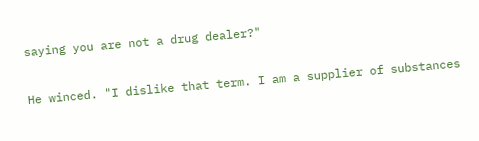saying you are not a drug dealer?"

He winced. "I dislike that term. I am a supplier of substances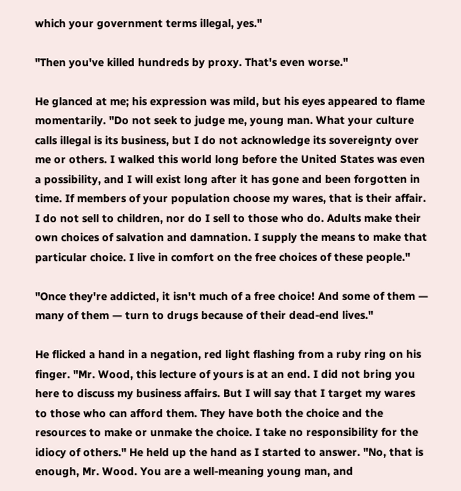which your government terms illegal, yes."

"Then you've killed hundreds by proxy. That's even worse."

He glanced at me; his expression was mild, but his eyes appeared to flame momentarily. "Do not seek to judge me, young man. What your culture calls illegal is its business, but I do not acknowledge its sovereignty over me or others. I walked this world long before the United States was even a possibility, and I will exist long after it has gone and been forgotten in time. If members of your population choose my wares, that is their affair. I do not sell to children, nor do I sell to those who do. Adults make their own choices of salvation and damnation. I supply the means to make that particular choice. I live in comfort on the free choices of these people."

"Once they're addicted, it isn't much of a free choice! And some of them — many of them — turn to drugs because of their dead-end lives."

He flicked a hand in a negation, red light flashing from a ruby ring on his finger. "Mr. Wood, this lecture of yours is at an end. I did not bring you here to discuss my business affairs. But I will say that I target my wares to those who can afford them. They have both the choice and the resources to make or unmake the choice. I take no responsibility for the idiocy of others." He held up the hand as I started to answer. "No, that is enough, Mr. Wood. You are a well-meaning young man, and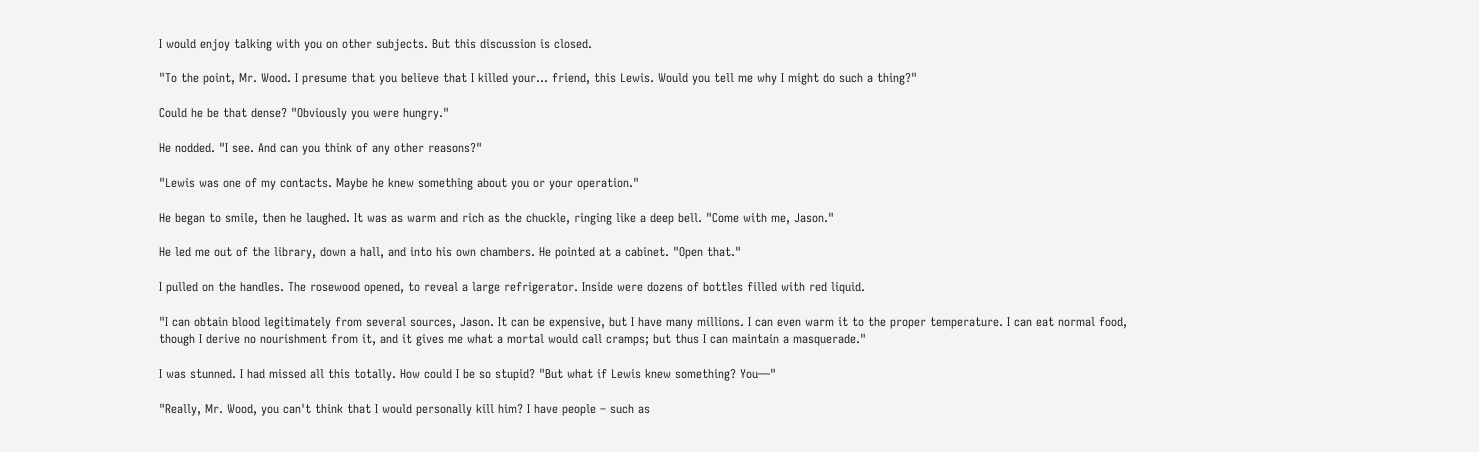I would enjoy talking with you on other subjects. But this discussion is closed.

"To the point, Mr. Wood. I presume that you believe that I killed your… friend, this Lewis. Would you tell me why I might do such a thing?"

Could he be that dense? "Obviously you were hungry."

He nodded. "I see. And can you think of any other reasons?"

"Lewis was one of my contacts. Maybe he knew something about you or your operation."

He began to smile, then he laughed. It was as warm and rich as the chuckle, ringing like a deep bell. "Come with me, Jason."

He led me out of the library, down a hall, and into his own chambers. He pointed at a cabinet. "Open that."

I pulled on the handles. The rosewood opened, to reveal a large refrigerator. Inside were dozens of bottles filled with red liquid.

"I can obtain blood legitimately from several sources, Jason. It can be expensive, but I have many millions. I can even warm it to the proper temperature. I can eat normal food, though I derive no nourishment from it, and it gives me what a mortal would call cramps; but thus I can maintain a masquerade."

I was stunned. I had missed all this totally. How could I be so stupid? "But what if Lewis knew something? You—"

"Really, Mr. Wood, you can't think that I would personally kill him? I have people – such as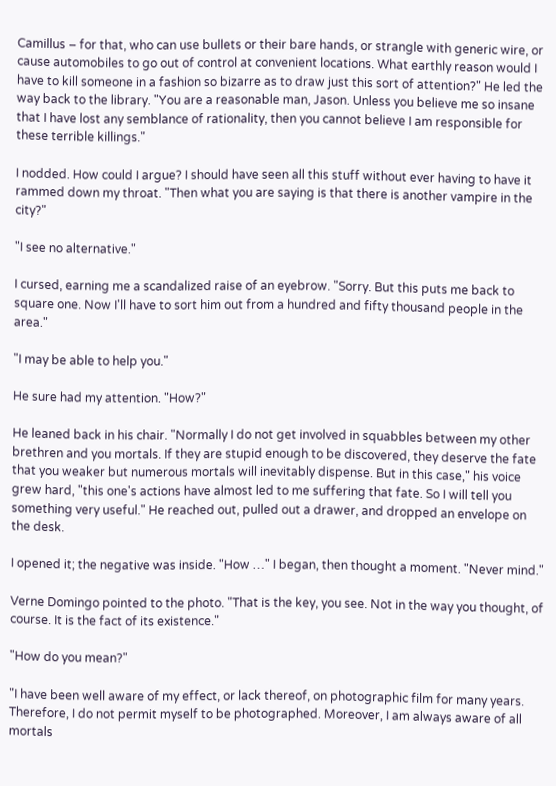Camillus – for that, who can use bullets or their bare hands, or strangle with generic wire, or cause automobiles to go out of control at convenient locations. What earthly reason would I have to kill someone in a fashion so bizarre as to draw just this sort of attention?" He led the way back to the library. "You are a reasonable man, Jason. Unless you believe me so insane that I have lost any semblance of rationality, then you cannot believe I am responsible for these terrible killings."

I nodded. How could I argue? I should have seen all this stuff without ever having to have it rammed down my throat. "Then what you are saying is that there is another vampire in the city?"

"I see no alternative."

I cursed, earning me a scandalized raise of an eyebrow. "Sorry. But this puts me back to square one. Now I'll have to sort him out from a hundred and fifty thousand people in the area."

"I may be able to help you."

He sure had my attention. "How?"

He leaned back in his chair. "Normally I do not get involved in squabbles between my other brethren and you mortals. If they are stupid enough to be discovered, they deserve the fate that you weaker but numerous mortals will inevitably dispense. But in this case," his voice grew hard, "this one's actions have almost led to me suffering that fate. So I will tell you something very useful." He reached out, pulled out a drawer, and dropped an envelope on the desk.

I opened it; the negative was inside. "How …" I began, then thought a moment. "Never mind."

Verne Domingo pointed to the photo. "That is the key, you see. Not in the way you thought, of course. It is the fact of its existence."

"How do you mean?"

"I have been well aware of my effect, or lack thereof, on photographic film for many years. Therefore, I do not permit myself to be photographed. Moreover, I am always aware of all mortals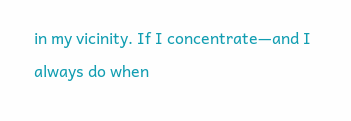in my vicinity. If I concentrate—and I always do when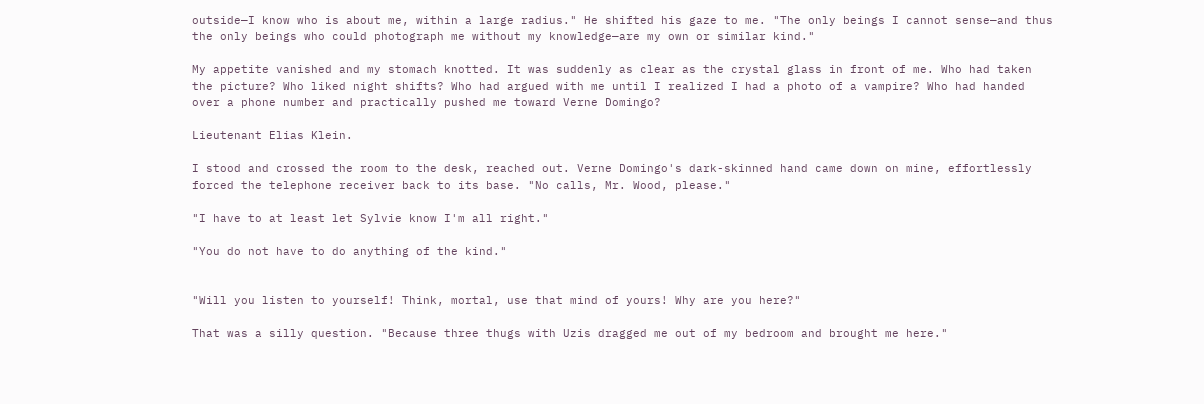outside—I know who is about me, within a large radius." He shifted his gaze to me. "The only beings I cannot sense—and thus the only beings who could photograph me without my knowledge—are my own or similar kind."

My appetite vanished and my stomach knotted. It was suddenly as clear as the crystal glass in front of me. Who had taken the picture? Who liked night shifts? Who had argued with me until I realized I had a photo of a vampire? Who had handed over a phone number and practically pushed me toward Verne Domingo?

Lieutenant Elias Klein.

I stood and crossed the room to the desk, reached out. Verne Domingo's dark-skinned hand came down on mine, effortlessly forced the telephone receiver back to its base. "No calls, Mr. Wood, please."

"I have to at least let Sylvie know I'm all right."

"You do not have to do anything of the kind."


"Will you listen to yourself! Think, mortal, use that mind of yours! Why are you here?"

That was a silly question. "Because three thugs with Uzis dragged me out of my bedroom and brought me here."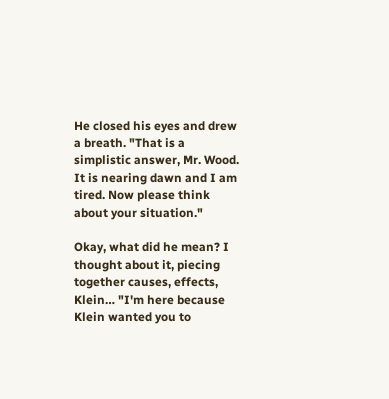He closed his eyes and drew a breath. "That is a simplistic answer, Mr. Wood. It is nearing dawn and I am tired. Now please think about your situation."

Okay, what did he mean? I thought about it, piecing together causes, effects, Klein… "I'm here because Klein wanted you to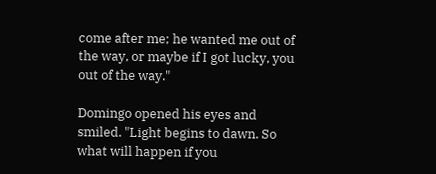come after me; he wanted me out of the way, or maybe if I got lucky, you out of the way."

Domingo opened his eyes and smiled. "Light begins to dawn. So what will happen if you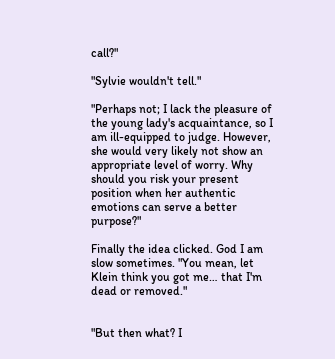call?"

"Sylvie wouldn't tell."

"Perhaps not; I lack the pleasure of the young lady's acquaintance, so I am ill-equipped to judge. However, she would very likely not show an appropriate level of worry. Why should you risk your present position when her authentic emotions can serve a better purpose?"

Finally the idea clicked. God I am slow sometimes. "You mean, let Klein think you got me… that I'm dead or removed."


"But then what? I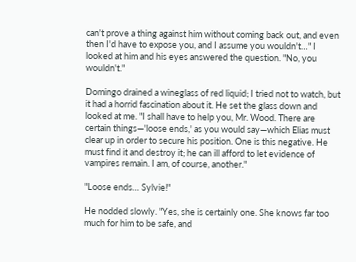can't prove a thing against him without coming back out, and even then I'd have to expose you, and I assume you wouldn't…" I looked at him and his eyes answered the question. "No, you wouldn't."

Domingo drained a wineglass of red liquid; I tried not to watch, but it had a horrid fascination about it. He set the glass down and looked at me. "I shall have to help you, Mr. Wood. There are certain things—'loose ends,' as you would say—which Elias must clear up in order to secure his position. One is this negative. He must find it and destroy it; he can ill afford to let evidence of vampires remain. I am, of course, another."

"Loose ends… Sylvie!"

He nodded slowly. "Yes, she is certainly one. She knows far too much for him to be safe, and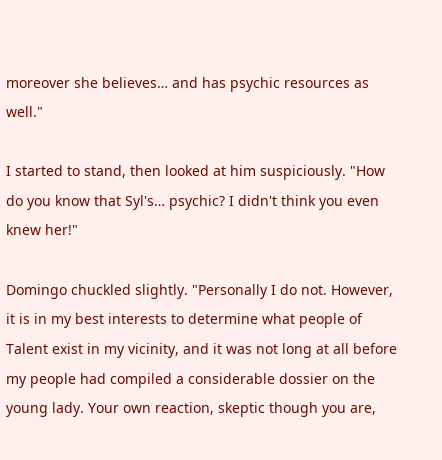moreover she believes… and has psychic resources as well."

I started to stand, then looked at him suspiciously. "How do you know that Syl's… psychic? I didn't think you even knew her!"

Domingo chuckled slightly. "Personally I do not. However, it is in my best interests to determine what people of Talent exist in my vicinity, and it was not long at all before my people had compiled a considerable dossier on the young lady. Your own reaction, skeptic though you are,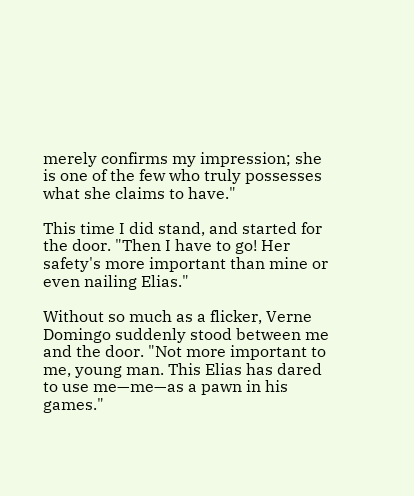merely confirms my impression; she is one of the few who truly possesses what she claims to have."

This time I did stand, and started for the door. "Then I have to go! Her safety's more important than mine or even nailing Elias."

Without so much as a flicker, Verne Domingo suddenly stood between me and the door. "Not more important to me, young man. This Elias has dared to use me—me—as a pawn in his games."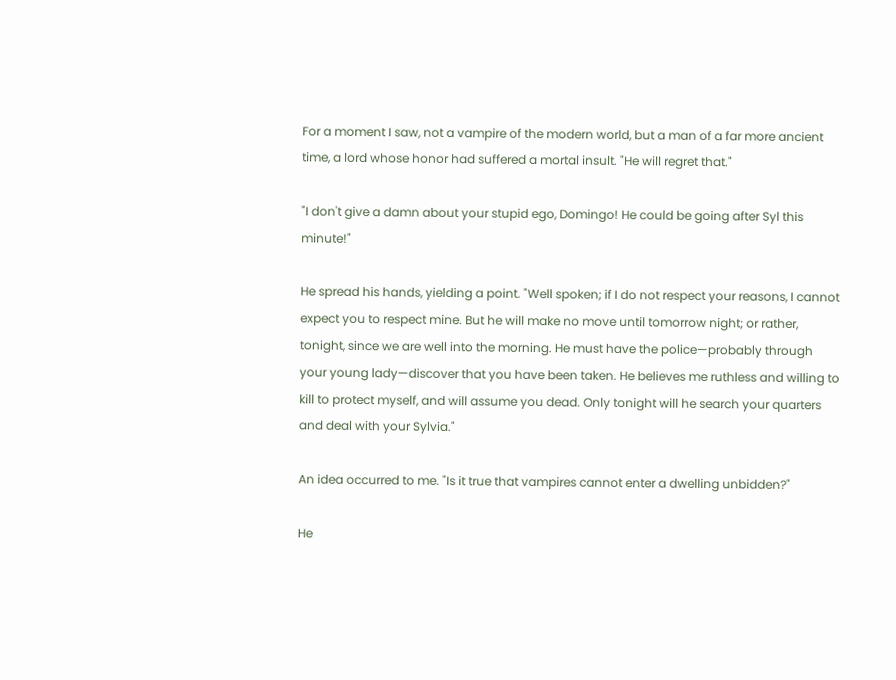For a moment I saw, not a vampire of the modern world, but a man of a far more ancient time, a lord whose honor had suffered a mortal insult. "He will regret that."

"I don't give a damn about your stupid ego, Domingo! He could be going after Syl this minute!"

He spread his hands, yielding a point. "Well spoken; if I do not respect your reasons, I cannot expect you to respect mine. But he will make no move until tomorrow night; or rather, tonight, since we are well into the morning. He must have the police—probably through your young lady—discover that you have been taken. He believes me ruthless and willing to kill to protect myself, and will assume you dead. Only tonight will he search your quarters and deal with your Sylvia."

An idea occurred to me. "Is it true that vampires cannot enter a dwelling unbidden?"

He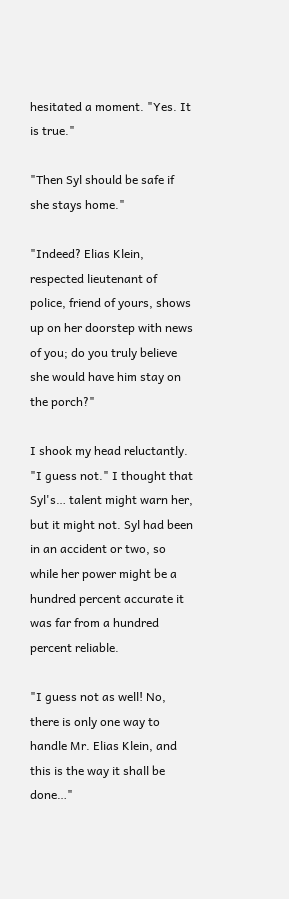hesitated a moment. "Yes. It is true."

"Then Syl should be safe if she stays home."

"Indeed? Elias Klein, respected lieutenant of police, friend of yours, shows up on her doorstep with news of you; do you truly believe she would have him stay on the porch?"

I shook my head reluctantly. "I guess not." I thought that Syl's… talent might warn her, but it might not. Syl had been in an accident or two, so while her power might be a hundred percent accurate it was far from a hundred percent reliable.

"I guess not as well! No, there is only one way to handle Mr. Elias Klein, and this is the way it shall be done…"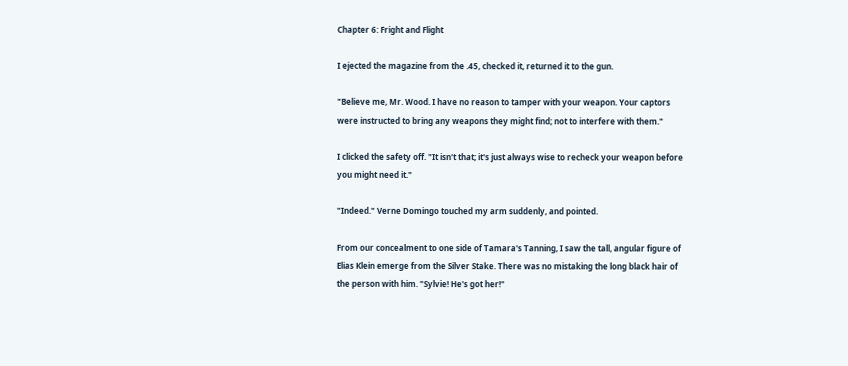Chapter 6: Fright and Flight

I ejected the magazine from the .45, checked it, returned it to the gun.

"Believe me, Mr. Wood. I have no reason to tamper with your weapon. Your captors were instructed to bring any weapons they might find; not to interfere with them."

I clicked the safety off. "It isn't that; it's just always wise to recheck your weapon before you might need it."

"Indeed." Verne Domingo touched my arm suddenly, and pointed.

From our concealment to one side of Tamara's Tanning, I saw the tall, angular figure of Elias Klein emerge from the Silver Stake. There was no mistaking the long black hair of the person with him. "Sylvie! He's got her!"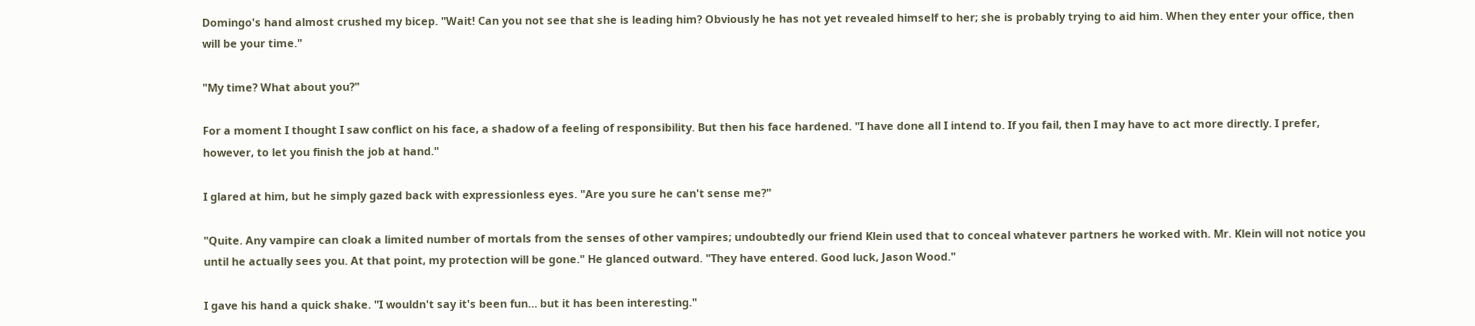Domingo's hand almost crushed my bicep. "Wait! Can you not see that she is leading him? Obviously he has not yet revealed himself to her; she is probably trying to aid him. When they enter your office, then will be your time."

"My time? What about you?"

For a moment I thought I saw conflict on his face, a shadow of a feeling of responsibility. But then his face hardened. "I have done all I intend to. If you fail, then I may have to act more directly. I prefer, however, to let you finish the job at hand."

I glared at him, but he simply gazed back with expressionless eyes. "Are you sure he can't sense me?"

"Quite. Any vampire can cloak a limited number of mortals from the senses of other vampires; undoubtedly our friend Klein used that to conceal whatever partners he worked with. Mr. Klein will not notice you until he actually sees you. At that point, my protection will be gone." He glanced outward. "They have entered. Good luck, Jason Wood."

I gave his hand a quick shake. "I wouldn't say it's been fun… but it has been interesting."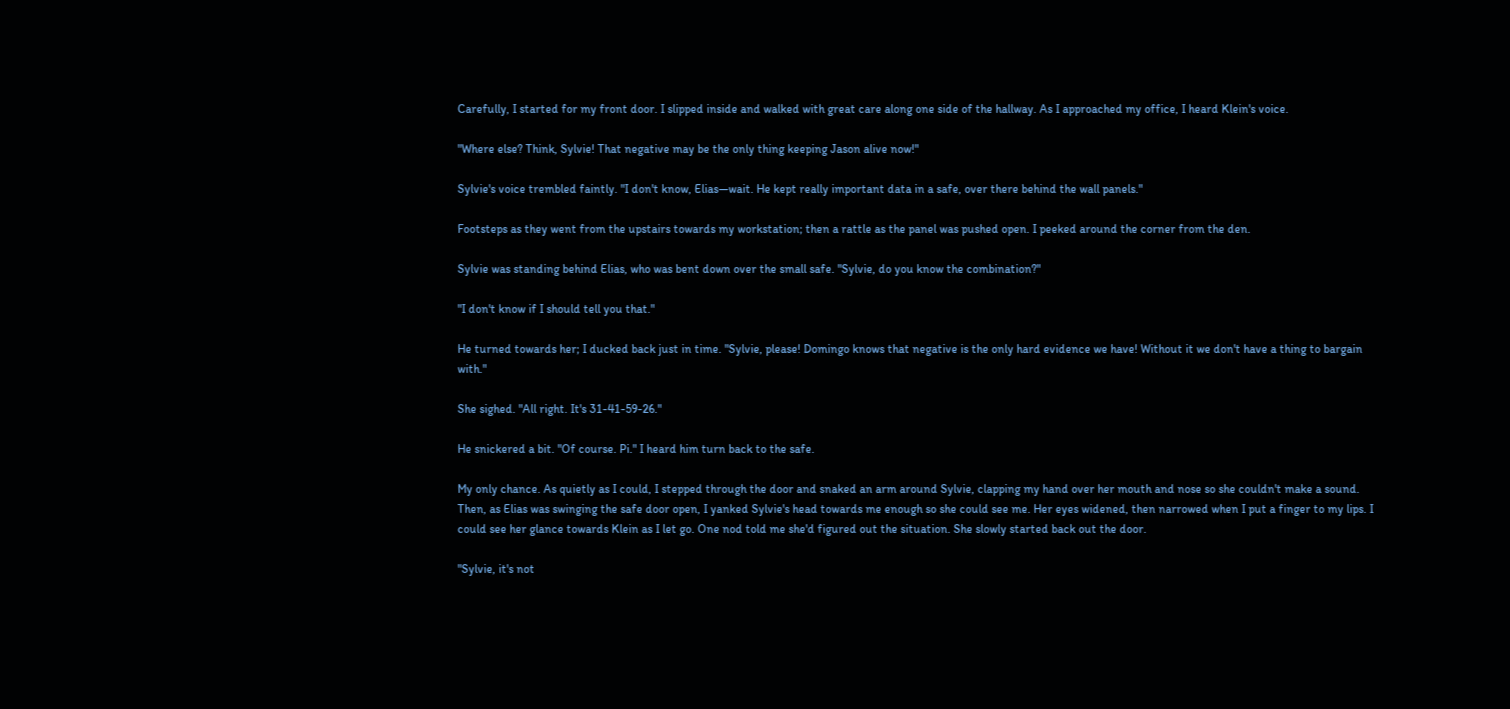Carefully, I started for my front door. I slipped inside and walked with great care along one side of the hallway. As I approached my office, I heard Klein's voice.

"Where else? Think, Sylvie! That negative may be the only thing keeping Jason alive now!"

Sylvie's voice trembled faintly. "I don't know, Elias—wait. He kept really important data in a safe, over there behind the wall panels."

Footsteps as they went from the upstairs towards my workstation; then a rattle as the panel was pushed open. I peeked around the corner from the den.

Sylvie was standing behind Elias, who was bent down over the small safe. "Sylvie, do you know the combination?"

"I don't know if I should tell you that."

He turned towards her; I ducked back just in time. "Sylvie, please! Domingo knows that negative is the only hard evidence we have! Without it we don't have a thing to bargain with."

She sighed. "All right. It's 31-41-59-26."

He snickered a bit. "Of course. Pi." I heard him turn back to the safe.

My only chance. As quietly as I could, I stepped through the door and snaked an arm around Sylvie, clapping my hand over her mouth and nose so she couldn't make a sound. Then, as Elias was swinging the safe door open, I yanked Sylvie's head towards me enough so she could see me. Her eyes widened, then narrowed when I put a finger to my lips. I could see her glance towards Klein as I let go. One nod told me she'd figured out the situation. She slowly started back out the door.

"Sylvie, it's not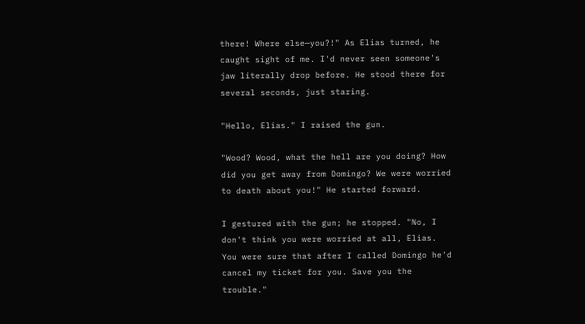there! Where else—you?!" As Elias turned, he caught sight of me. I'd never seen someone's jaw literally drop before. He stood there for several seconds, just staring.

"Hello, Elias." I raised the gun.

"Wood? Wood, what the hell are you doing? How did you get away from Domingo? We were worried to death about you!" He started forward.

I gestured with the gun; he stopped. "No, I don't think you were worried at all, Elias. You were sure that after I called Domingo he'd cancel my ticket for you. Save you the trouble."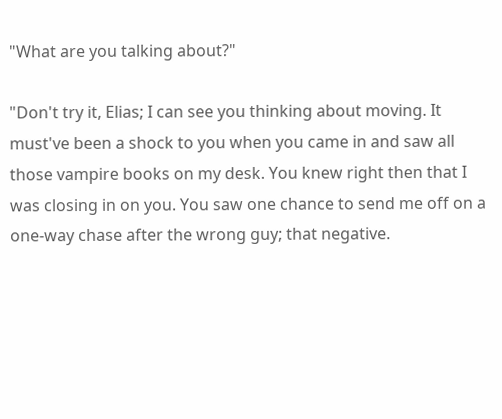"What are you talking about?"

"Don't try it, Elias; I can see you thinking about moving. It must've been a shock to you when you came in and saw all those vampire books on my desk. You knew right then that I was closing in on you. You saw one chance to send me off on a one-way chase after the wrong guy; that negative.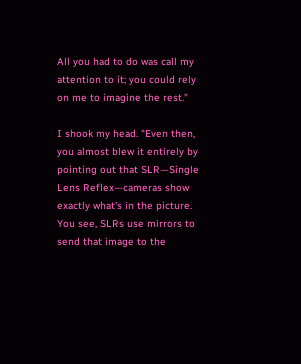All you had to do was call my attention to it; you could rely on me to imagine the rest."

I shook my head. "Even then, you almost blew it entirely by pointing out that SLR—Single Lens Reflex—cameras show exactly what's in the picture. You see, SLRs use mirrors to send that image to the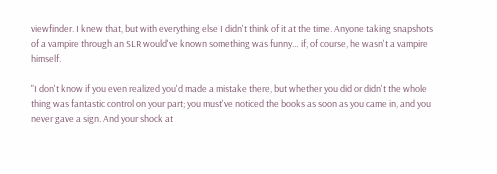viewfinder. I knew that, but with everything else I didn't think of it at the time. Anyone taking snapshots of a vampire through an SLR would've known something was funny… if, of course, he wasn't a vampire himself.

"I don't know if you even realized you'd made a mistake there, but whether you did or didn't the whole thing was fantastic control on your part; you must've noticed the books as soon as you came in, and you never gave a sign. And your shock at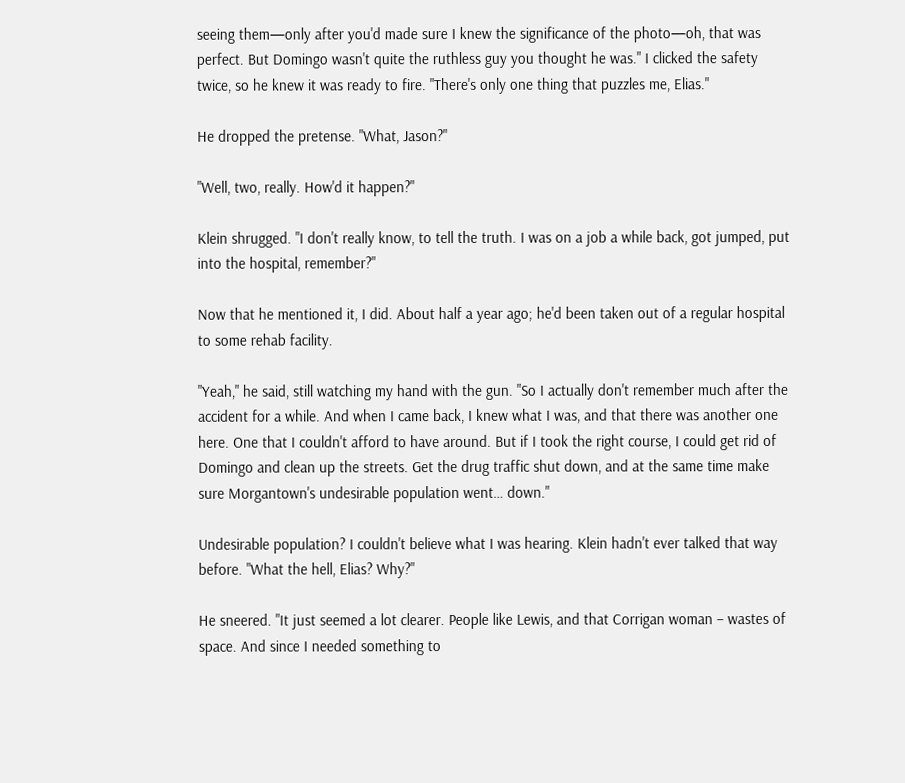seeing them—only after you'd made sure I knew the significance of the photo—oh, that was perfect. But Domingo wasn't quite the ruthless guy you thought he was." I clicked the safety twice, so he knew it was ready to fire. "There's only one thing that puzzles me, Elias."

He dropped the pretense. "What, Jason?"

"Well, two, really. How'd it happen?"

Klein shrugged. "I don't really know, to tell the truth. I was on a job a while back, got jumped, put into the hospital, remember?"

Now that he mentioned it, I did. About half a year ago; he'd been taken out of a regular hospital to some rehab facility.

"Yeah," he said, still watching my hand with the gun. "So I actually don't remember much after the accident for a while. And when I came back, I knew what I was, and that there was another one here. One that I couldn't afford to have around. But if I took the right course, I could get rid of Domingo and clean up the streets. Get the drug traffic shut down, and at the same time make sure Morgantown's undesirable population went… down."

Undesirable population? I couldn't believe what I was hearing. Klein hadn't ever talked that way before. "What the hell, Elias? Why?"

He sneered. "It just seemed a lot clearer. People like Lewis, and that Corrigan woman – wastes of space. And since I needed something to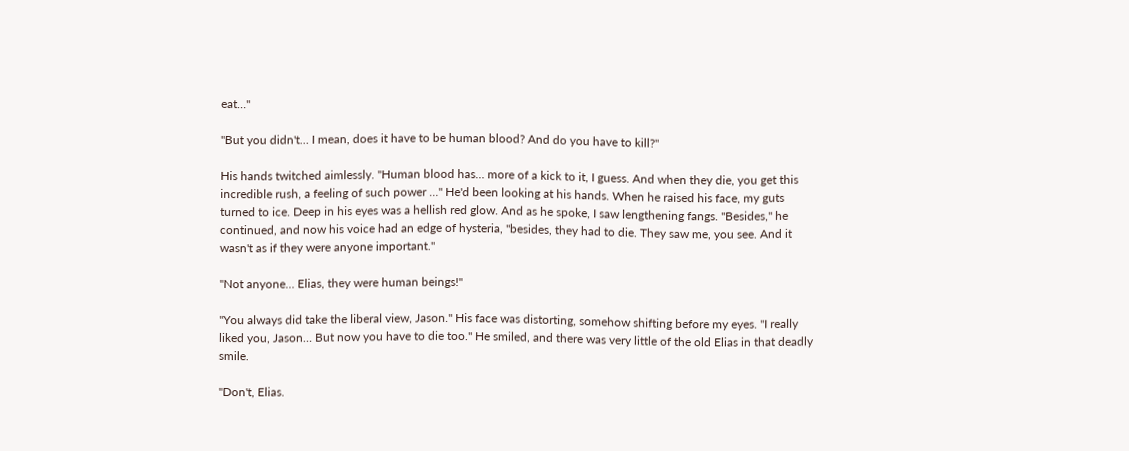eat…"

"But you didn't… I mean, does it have to be human blood? And do you have to kill?"

His hands twitched aimlessly. "Human blood has… more of a kick to it, I guess. And when they die, you get this incredible rush, a feeling of such power …" He'd been looking at his hands. When he raised his face, my guts turned to ice. Deep in his eyes was a hellish red glow. And as he spoke, I saw lengthening fangs. "Besides," he continued, and now his voice had an edge of hysteria, "besides, they had to die. They saw me, you see. And it wasn't as if they were anyone important."

"Not anyone… Elias, they were human beings!"

"You always did take the liberal view, Jason." His face was distorting, somehow shifting before my eyes. "I really liked you, Jason… But now you have to die too." He smiled, and there was very little of the old Elias in that deadly smile.

"Don't, Elias.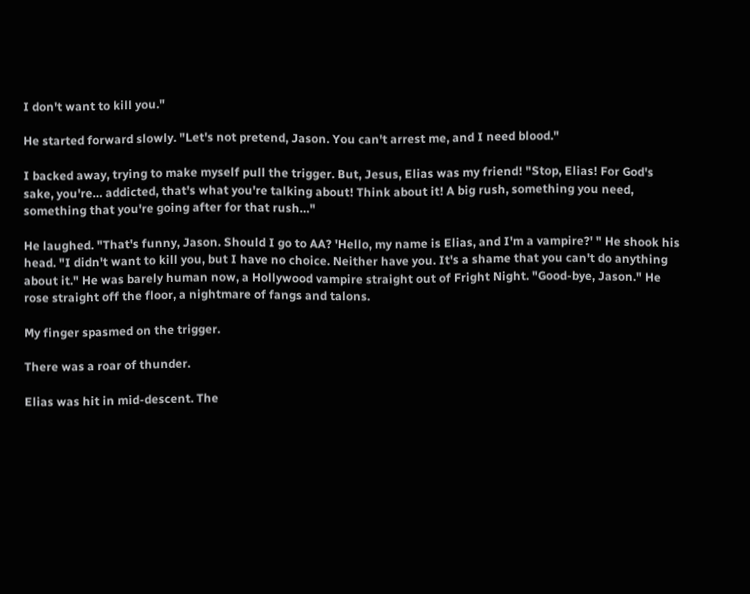I don't want to kill you."

He started forward slowly. "Let's not pretend, Jason. You can't arrest me, and I need blood."

I backed away, trying to make myself pull the trigger. But, Jesus, Elias was my friend! "Stop, Elias! For God's sake, you're… addicted, that's what you're talking about! Think about it! A big rush, something you need, something that you're going after for that rush…"

He laughed. "That's funny, Jason. Should I go to AA? 'Hello, my name is Elias, and I'm a vampire?' " He shook his head. "I didn't want to kill you, but I have no choice. Neither have you. It's a shame that you can't do anything about it." He was barely human now, a Hollywood vampire straight out of Fright Night. "Good-bye, Jason." He rose straight off the floor, a nightmare of fangs and talons.

My finger spasmed on the trigger.

There was a roar of thunder.

Elias was hit in mid-descent. The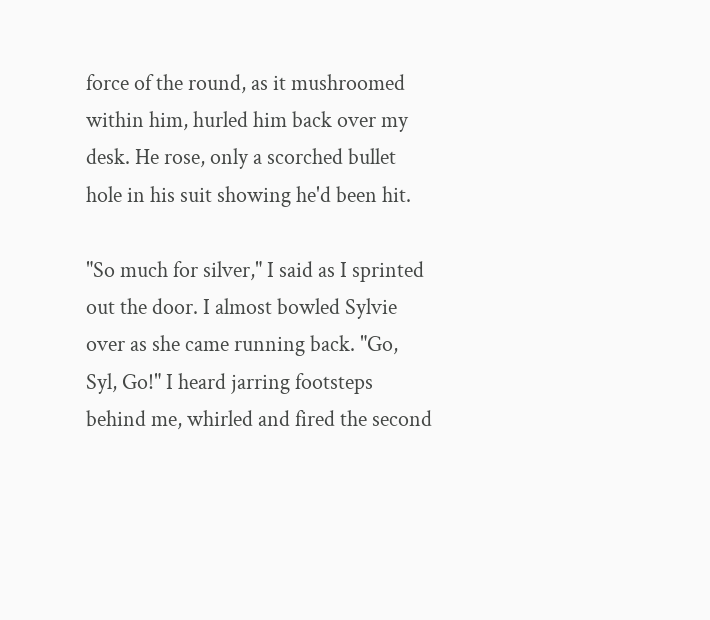force of the round, as it mushroomed within him, hurled him back over my desk. He rose, only a scorched bullet hole in his suit showing he'd been hit.

"So much for silver," I said as I sprinted out the door. I almost bowled Sylvie over as she came running back. "Go, Syl, Go!" I heard jarring footsteps behind me, whirled and fired the second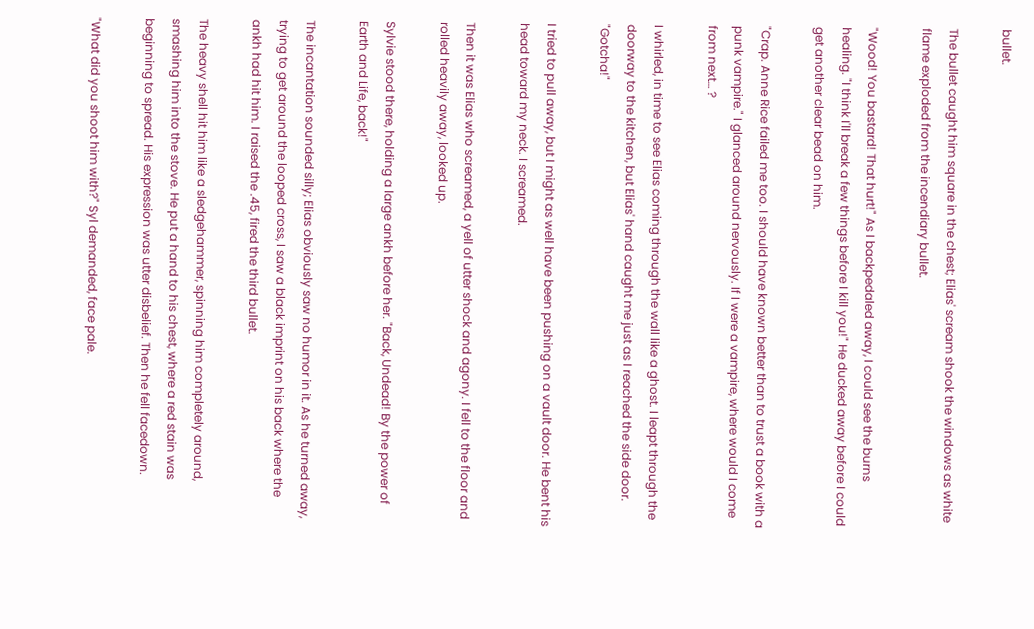bullet.

The bullet caught him square in the chest; Elias' scream shook the windows as white flame exploded from the incendiary bullet.

"Wood! You bastard! That hurt!" As I backpedaled away, I could see the burns healing. "I think I'll break a few things before I kill you!" He ducked away before I could get another clear bead on him.

"Crap. Anne Rice failed me too. I should have known better than to trust a book with a punk vampire." I glanced around nervously. If I were a vampire, where would I come from next… ?

I whirled, in time to see Elias coming through the wall like a ghost. I leapt through the doorway to the kitchen, but Elias' hand caught me just as I reached the side door. "Gotcha!"

I tried to pull away, but I might as well have been pushing on a vault door. He bent his head toward my neck. I screamed.

Then it was Elias who screamed, a yell of utter shock and agony. I fell to the floor and rolled heavily away, looked up.

Sylvie stood there, holding a large ankh before her. "Back, Undead! By the power of Earth and Life, back!"

The incantation sounded silly; Elias obviously saw no humor in it. As he turned away, trying to get around the looped cross, I saw a black imprint on his back where the ankh had hit him. I raised the .45, fired the third bullet.

The heavy shell hit him like a sledgehammer, spinning him completely around, smashing him into the stove. He put a hand to his chest, where a red stain was beginning to spread. His expression was utter disbelief. Then he fell facedown.

"What did you shoot him with?" Syl demanded, face pale.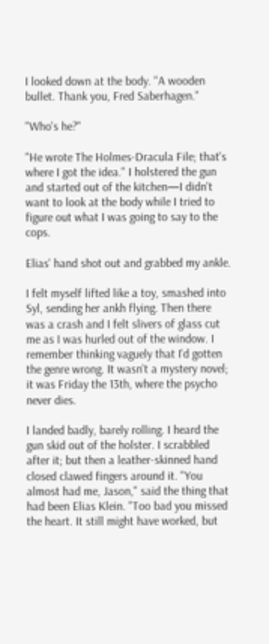I looked down at the body. "A wooden bullet. Thank you, Fred Saberhagen."

"Who's he?"

"He wrote The Holmes-Dracula File; that's where I got the idea." I holstered the gun and started out of the kitchen—I didn't want to look at the body while I tried to figure out what I was going to say to the cops.

Elias' hand shot out and grabbed my ankle.

I felt myself lifted like a toy, smashed into Syl, sending her ankh flying. Then there was a crash and I felt slivers of glass cut me as I was hurled out of the window. I remember thinking vaguely that I'd gotten the genre wrong. It wasn't a mystery novel; it was Friday the 13th, where the psycho never dies.

I landed badly, barely rolling. I heard the gun skid out of the holster. I scrabbled after it; but then a leather-skinned hand closed clawed fingers around it. "You almost had me, Jason," said the thing that had been Elias Klein. "Too bad you missed the heart. It still might have worked, but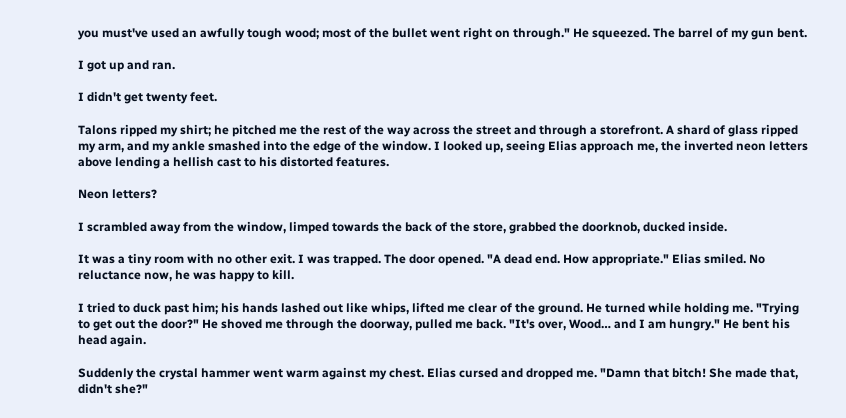you must've used an awfully tough wood; most of the bullet went right on through." He squeezed. The barrel of my gun bent.

I got up and ran.

I didn't get twenty feet.

Talons ripped my shirt; he pitched me the rest of the way across the street and through a storefront. A shard of glass ripped my arm, and my ankle smashed into the edge of the window. I looked up, seeing Elias approach me, the inverted neon letters above lending a hellish cast to his distorted features.

Neon letters?

I scrambled away from the window, limped towards the back of the store, grabbed the doorknob, ducked inside.

It was a tiny room with no other exit. I was trapped. The door opened. "A dead end. How appropriate." Elias smiled. No reluctance now, he was happy to kill.

I tried to duck past him; his hands lashed out like whips, lifted me clear of the ground. He turned while holding me. "Trying to get out the door?" He shoved me through the doorway, pulled me back. "It's over, Wood… and I am hungry." He bent his head again.

Suddenly the crystal hammer went warm against my chest. Elias cursed and dropped me. "Damn that bitch! She made that, didn't she?"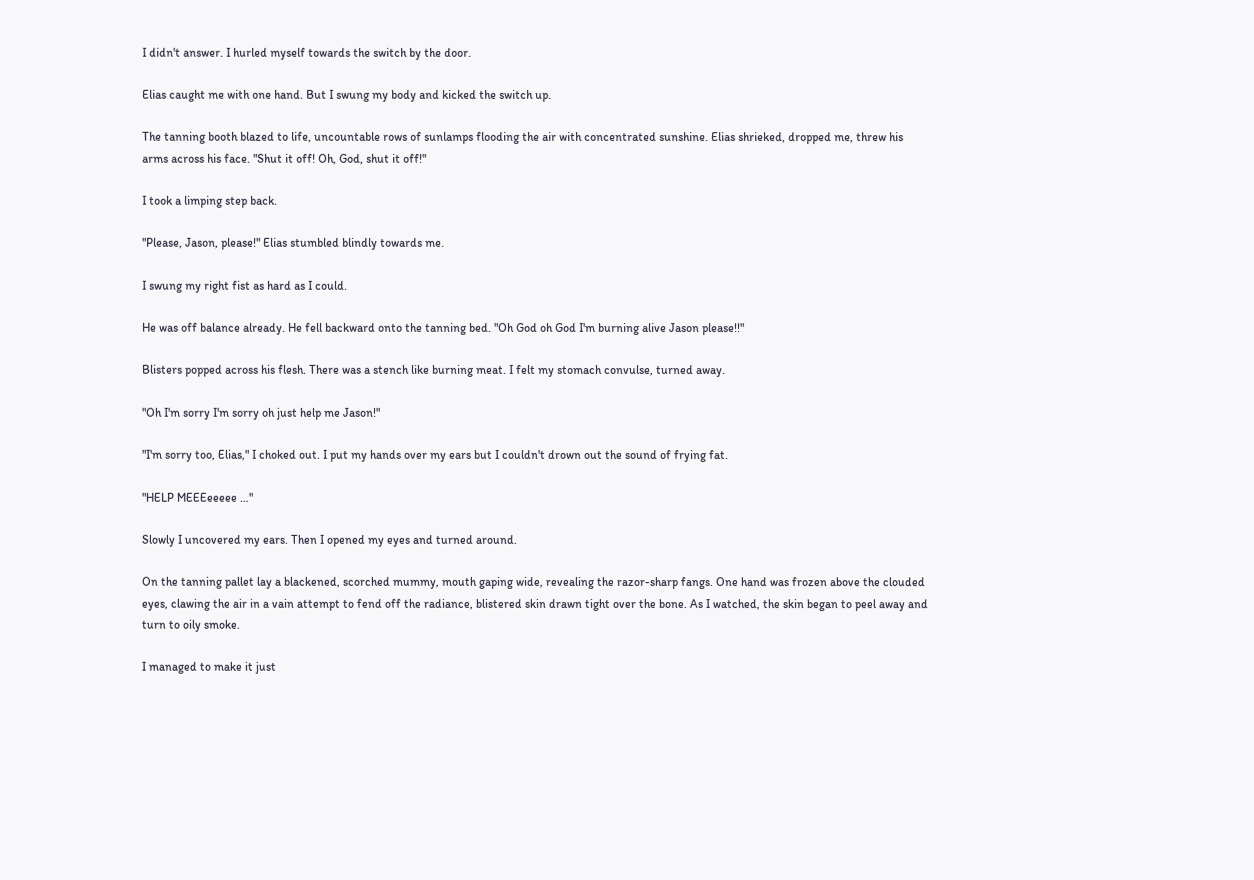I didn't answer. I hurled myself towards the switch by the door.

Elias caught me with one hand. But I swung my body and kicked the switch up.

The tanning booth blazed to life, uncountable rows of sunlamps flooding the air with concentrated sunshine. Elias shrieked, dropped me, threw his arms across his face. "Shut it off! Oh, God, shut it off!"

I took a limping step back.

"Please, Jason, please!" Elias stumbled blindly towards me.

I swung my right fist as hard as I could.

He was off balance already. He fell backward onto the tanning bed. "Oh God oh God I'm burning alive Jason please!!"

Blisters popped across his flesh. There was a stench like burning meat. I felt my stomach convulse, turned away.

"Oh I'm sorry I'm sorry oh just help me Jason!"

"I'm sorry too, Elias," I choked out. I put my hands over my ears but I couldn't drown out the sound of frying fat.

"HELP MEEEeeeee …"

Slowly I uncovered my ears. Then I opened my eyes and turned around.

On the tanning pallet lay a blackened, scorched mummy, mouth gaping wide, revealing the razor-sharp fangs. One hand was frozen above the clouded eyes, clawing the air in a vain attempt to fend off the radiance, blistered skin drawn tight over the bone. As I watched, the skin began to peel away and turn to oily smoke.

I managed to make it just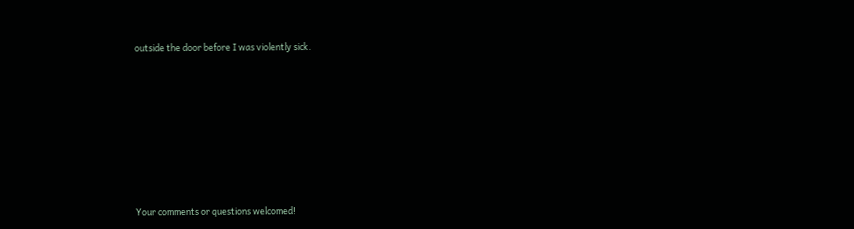outside the door before I was violently sick.








Your comments or questions welcomed!